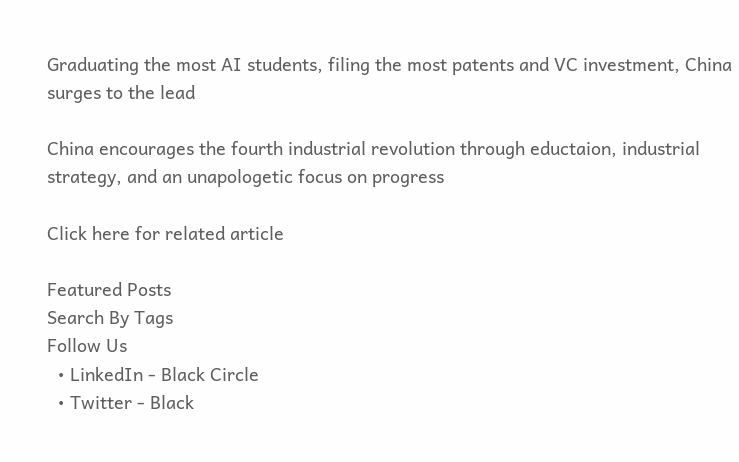Graduating the most AI students, filing the most patents and VC investment, China surges to the lead

China encourages the fourth industrial revolution through eductaion, industrial strategy, and an unapologetic focus on progress

Click here for related article

Featured Posts
Search By Tags
Follow Us
  • LinkedIn - Black Circle
  • Twitter - Black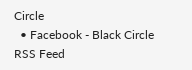Circle
  • Facebook - Black Circle
RSS Feed